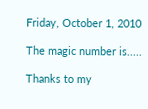Friday, October 1, 2010

The magic number is.....

Thanks to my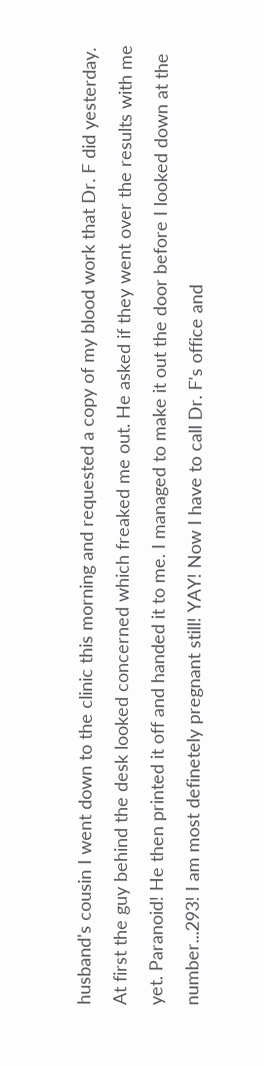husband's cousin I went down to the clinic this morning and requested a copy of my blood work that Dr. F did yesterday. At first the guy behind the desk looked concerned which freaked me out. He asked if they went over the results with me yet. Paranoid! He then printed it off and handed it to me. I managed to make it out the door before I looked down at the number...293! I am most definetely pregnant still! YAY! Now I have to call Dr. F's office and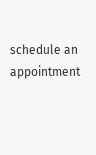schedule an appointment